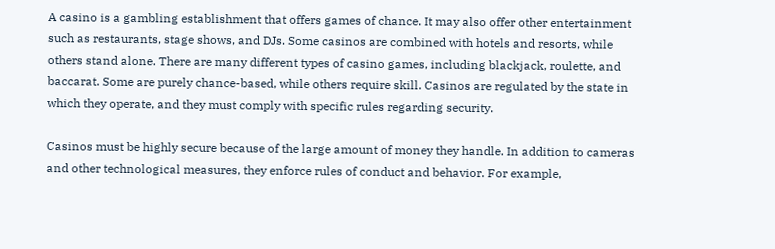A casino is a gambling establishment that offers games of chance. It may also offer other entertainment such as restaurants, stage shows, and DJs. Some casinos are combined with hotels and resorts, while others stand alone. There are many different types of casino games, including blackjack, roulette, and baccarat. Some are purely chance-based, while others require skill. Casinos are regulated by the state in which they operate, and they must comply with specific rules regarding security.

Casinos must be highly secure because of the large amount of money they handle. In addition to cameras and other technological measures, they enforce rules of conduct and behavior. For example,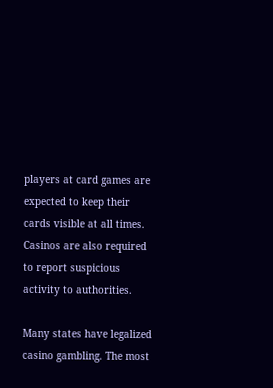players at card games are expected to keep their cards visible at all times. Casinos are also required to report suspicious activity to authorities.

Many states have legalized casino gambling. The most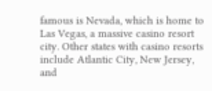famous is Nevada, which is home to Las Vegas, a massive casino resort city. Other states with casino resorts include Atlantic City, New Jersey, and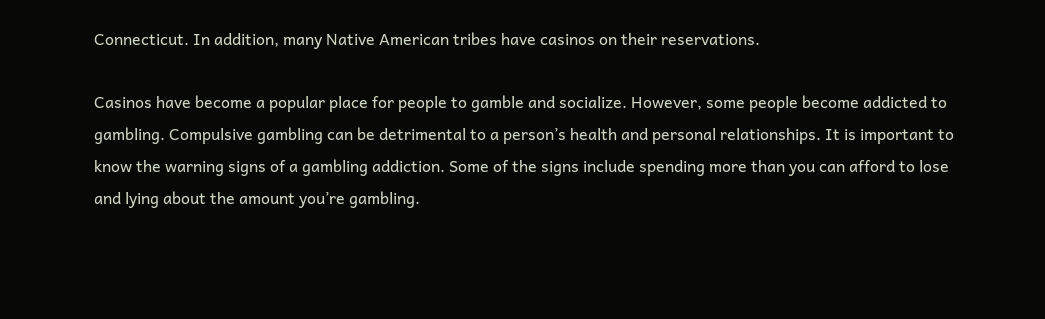Connecticut. In addition, many Native American tribes have casinos on their reservations.

Casinos have become a popular place for people to gamble and socialize. However, some people become addicted to gambling. Compulsive gambling can be detrimental to a person’s health and personal relationships. It is important to know the warning signs of a gambling addiction. Some of the signs include spending more than you can afford to lose and lying about the amount you’re gambling.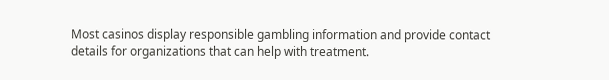Most casinos display responsible gambling information and provide contact details for organizations that can help with treatment.